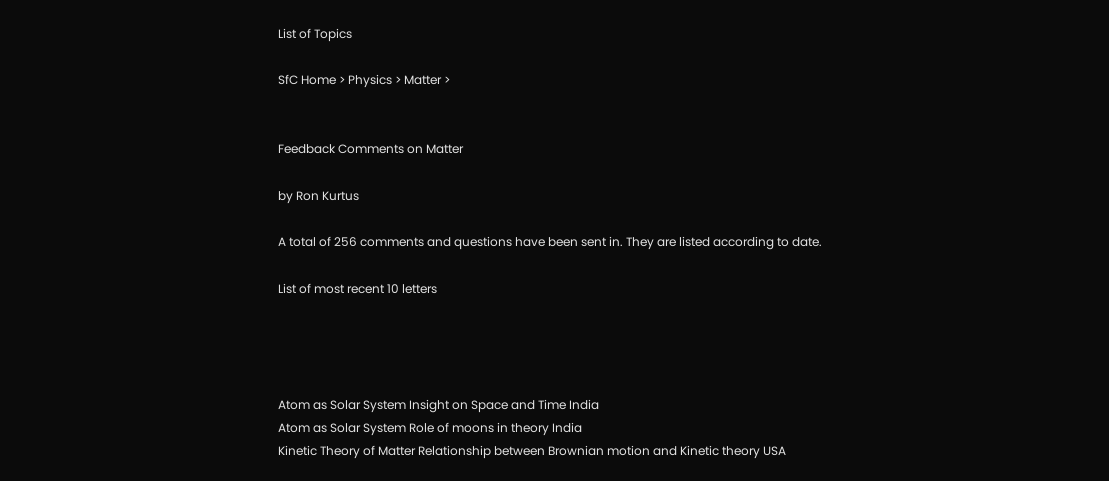List of Topics

SfC Home > Physics > Matter >


Feedback Comments on Matter

by Ron Kurtus

A total of 256 comments and questions have been sent in. They are listed according to date.

List of most recent 10 letters




Atom as Solar System Insight on Space and Time India
Atom as Solar System Role of moons in theory India
Kinetic Theory of Matter Relationship between Brownian motion and Kinetic theory USA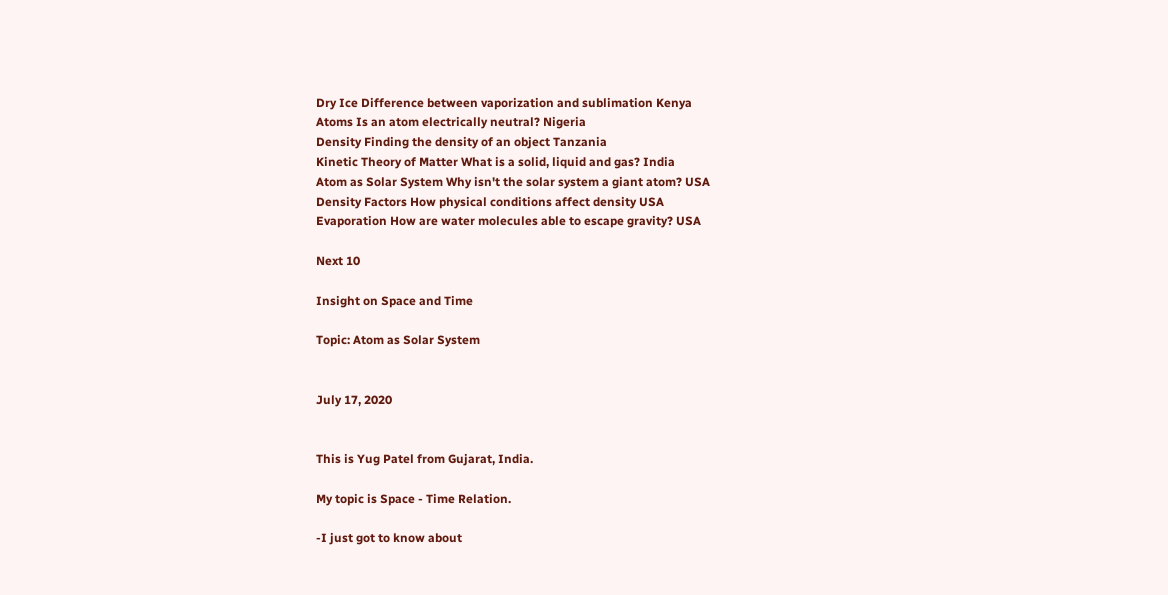Dry Ice Difference between vaporization and sublimation Kenya
Atoms Is an atom electrically neutral? Nigeria
Density Finding the density of an object Tanzania
Kinetic Theory of Matter What is a solid, liquid and gas? India
Atom as Solar System Why isn't the solar system a giant atom? USA
Density Factors How physical conditions affect density USA
Evaporation How are water molecules able to escape gravity? USA

Next 10

Insight on Space and Time

Topic: Atom as Solar System


July 17, 2020


This is Yug Patel from Gujarat, India.

My topic is Space - Time Relation.

-I just got to know about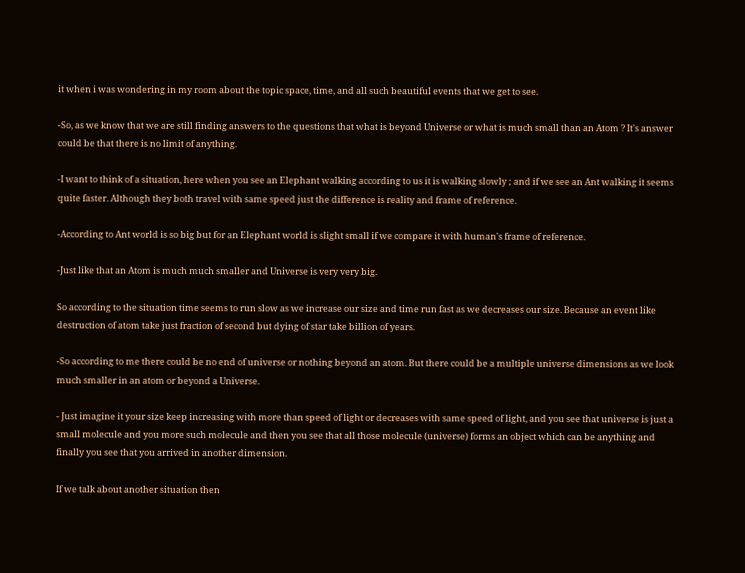it when i was wondering in my room about the topic space, time, and all such beautiful events that we get to see.

-So, as we know that we are still finding answers to the questions that what is beyond Universe or what is much small than an Atom ? It's answer could be that there is no limit of anything.

-I want to think of a situation, here when you see an Elephant walking according to us it is walking slowly ; and if we see an Ant walking it seems quite faster. Although they both travel with same speed just the difference is reality and frame of reference.

-According to Ant world is so big but for an Elephant world is slight small if we compare it with human's frame of reference.

-Just like that an Atom is much much smaller and Universe is very very big.

So according to the situation time seems to run slow as we increase our size and time run fast as we decreases our size. Because an event like destruction of atom take just fraction of second but dying of star take billion of years.

-So according to me there could be no end of universe or nothing beyond an atom. But there could be a multiple universe dimensions as we look much smaller in an atom or beyond a Universe.

- Just imagine it your size keep increasing with more than speed of light or decreases with same speed of light, and you see that universe is just a small molecule and you more such molecule and then you see that all those molecule (universe) forms an object which can be anything and finally you see that you arrived in another dimension.

If we talk about another situation then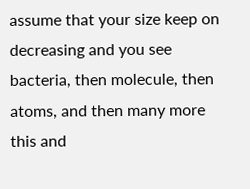assume that your size keep on decreasing and you see bacteria, then molecule, then atoms, and then many more this and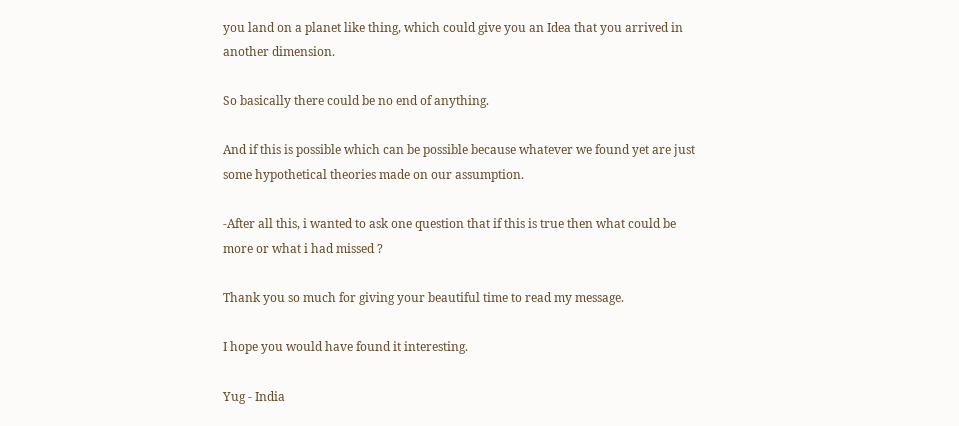you land on a planet like thing, which could give you an Idea that you arrived in another dimension.

So basically there could be no end of anything.

And if this is possible which can be possible because whatever we found yet are just some hypothetical theories made on our assumption.

-After all this, i wanted to ask one question that if this is true then what could be more or what i had missed ?

Thank you so much for giving your beautiful time to read my message.

I hope you would have found it interesting.

Yug - India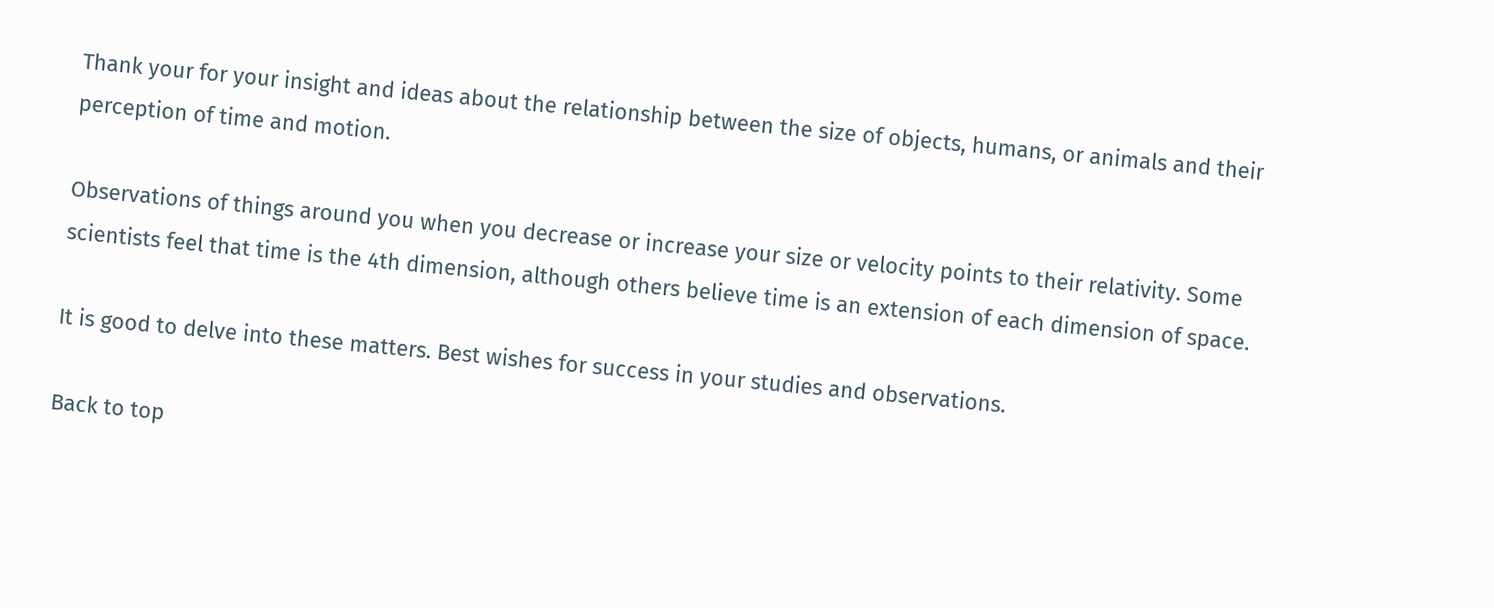Thank your for your insight and ideas about the relationship between the size of objects, humans, or animals and their perception of time and motion.

Observations of things around you when you decrease or increase your size or velocity points to their relativity. Some scientists feel that time is the 4th dimension, although others believe time is an extension of each dimension of space.

It is good to delve into these matters. Best wishes for success in your studies and observations.

Back to top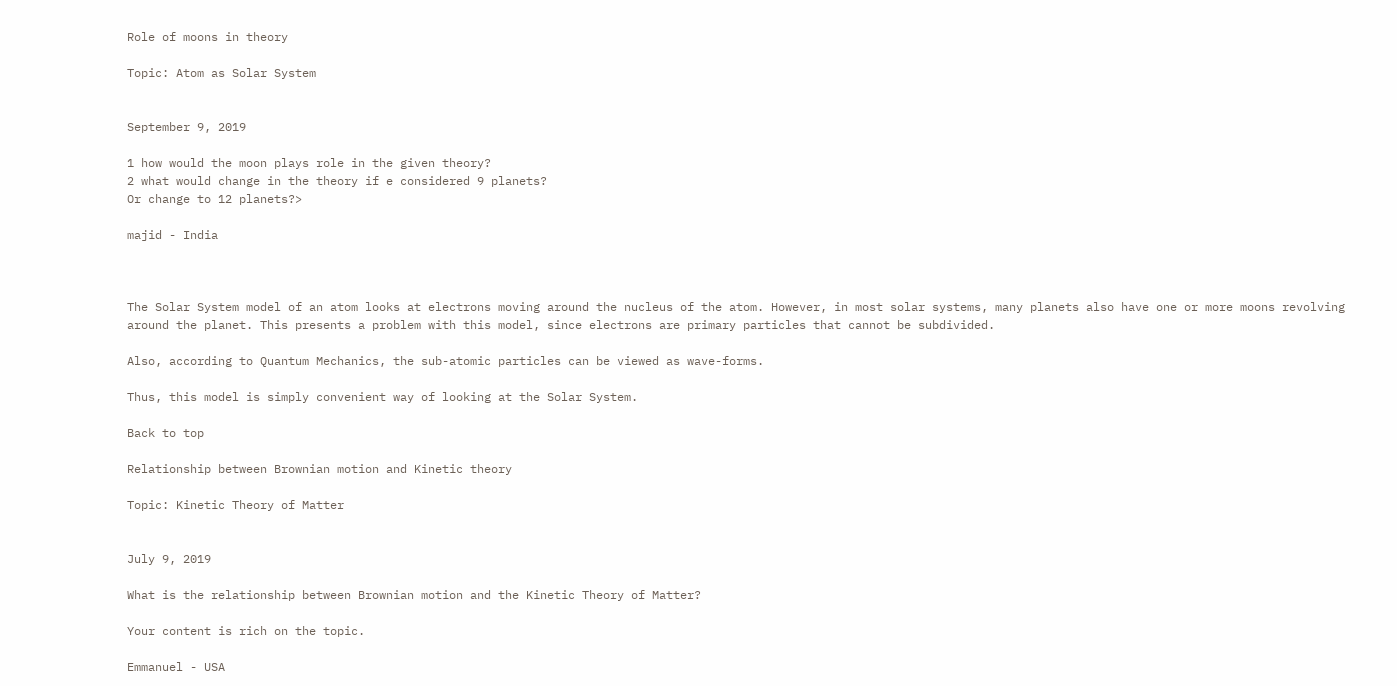Role of moons in theory

Topic: Atom as Solar System


September 9, 2019

1 how would the moon plays role in the given theory?
2 what would change in the theory if e considered 9 planets?
Or change to 12 planets?>

majid - India



The Solar System model of an atom looks at electrons moving around the nucleus of the atom. However, in most solar systems, many planets also have one or more moons revolving around the planet. This presents a problem with this model, since electrons are primary particles that cannot be subdivided.

Also, according to Quantum Mechanics, the sub-atomic particles can be viewed as wave-forms.

Thus, this model is simply convenient way of looking at the Solar System.

Back to top

Relationship between Brownian motion and Kinetic theory

Topic: Kinetic Theory of Matter


July 9, 2019

What is the relationship between Brownian motion and the Kinetic Theory of Matter?

Your content is rich on the topic.

Emmanuel - USA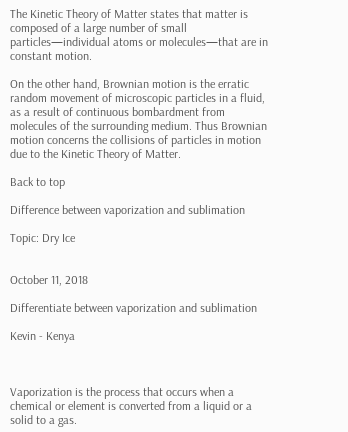The Kinetic Theory of Matter states that matter is composed of a large number of small particles—individual atoms or molecules—that are in constant motion.

On the other hand, Brownian motion is the erratic random movement of microscopic particles in a fluid, as a result of continuous bombardment from molecules of the surrounding medium. Thus Brownian motion concerns the collisions of particles in motion due to the Kinetic Theory of Matter.

Back to top

Difference between vaporization and sublimation

Topic: Dry Ice


October 11, 2018

Differentiate between vaporization and sublimation

Kevin - Kenya



Vaporization is the process that occurs when a chemical or element is converted from a liquid or a solid to a gas.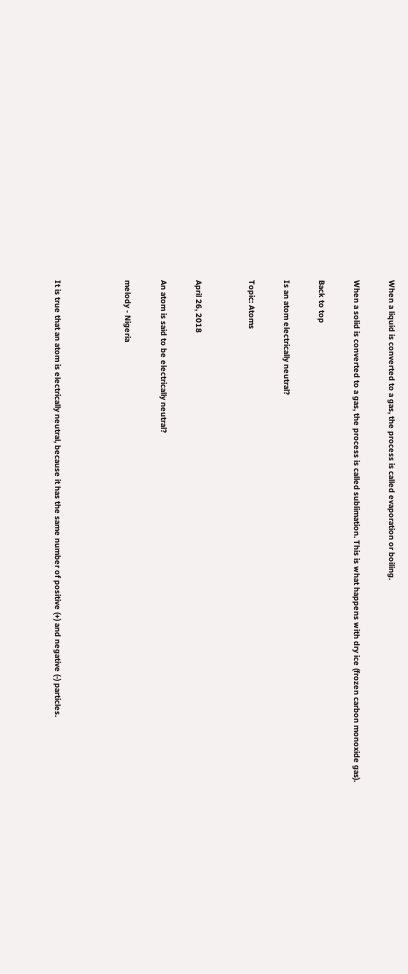When a liquid is converted to a gas, the process is called evaporation or boiling.

When a solid is converted to a gas, the process is called sublimation. This is what happens with dry ice (frozen carbon monoxide gas).

Back to top

Is an atom electrically neutral?

Topic: Atoms


April 26, 2018

An atom is said to be electrically neutral?

melody - Nigeria



It is true that an atom is electrically neutral, because it has the same number of positive (+) and negative (-) particles.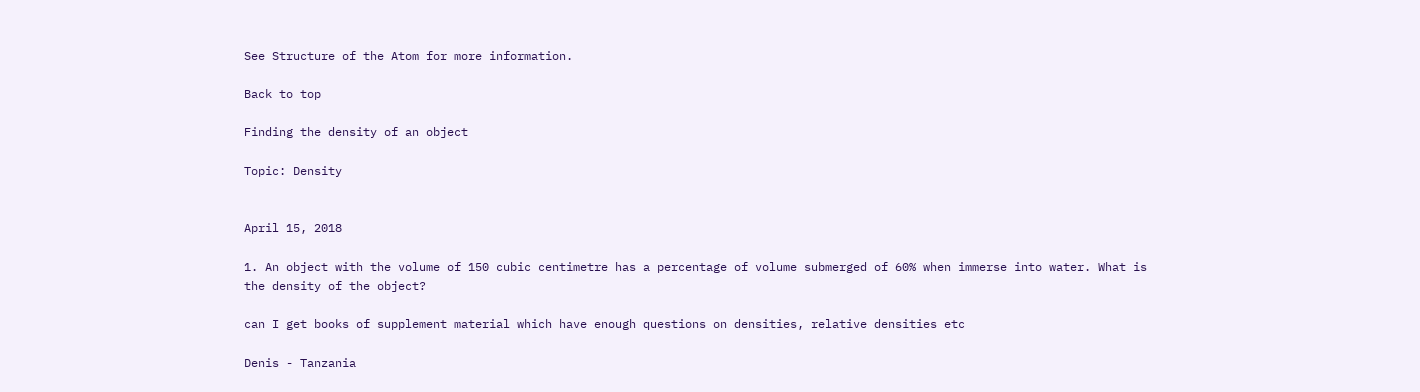See Structure of the Atom for more information.

Back to top

Finding the density of an object

Topic: Density


April 15, 2018

1. An object with the volume of 150 cubic centimetre has a percentage of volume submerged of 60% when immerse into water. What is the density of the object?

can I get books of supplement material which have enough questions on densities, relative densities etc

Denis - Tanzania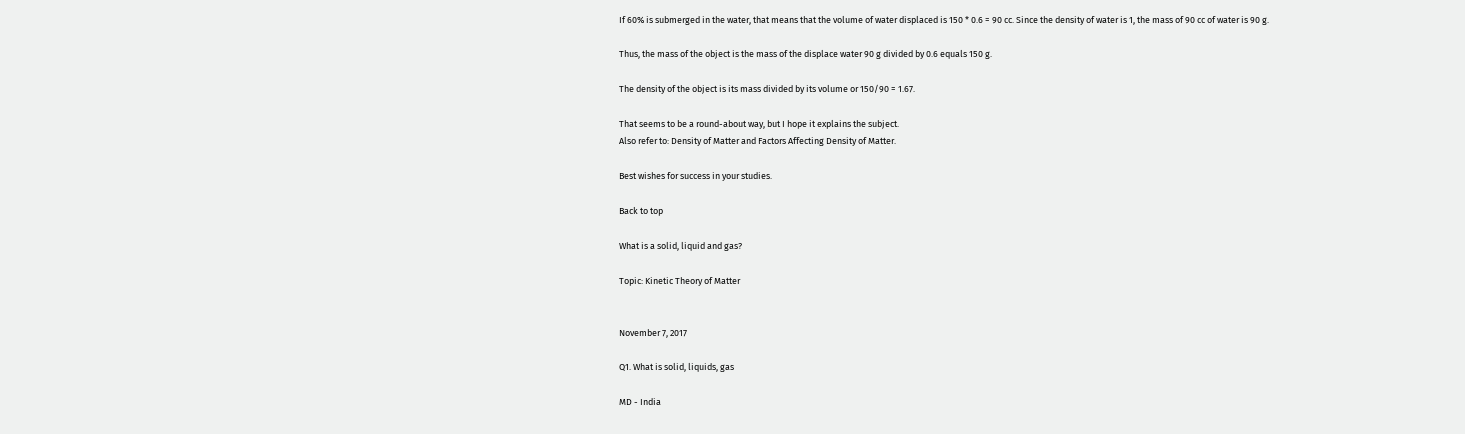If 60% is submerged in the water, that means that the volume of water displaced is 150 * 0.6 = 90 cc. Since the density of water is 1, the mass of 90 cc of water is 90 g.

Thus, the mass of the object is the mass of the displace water 90 g divided by 0.6 equals 150 g.

The density of the object is its mass divided by its volume or 150/90 = 1.67.

That seems to be a round-about way, but I hope it explains the subject.
Also refer to: Density of Matter and Factors Affecting Density of Matter.

Best wishes for success in your studies.

Back to top

What is a solid, liquid and gas?

Topic: Kinetic Theory of Matter


November 7, 2017

Q1. What is solid, liquids, gas

MD - India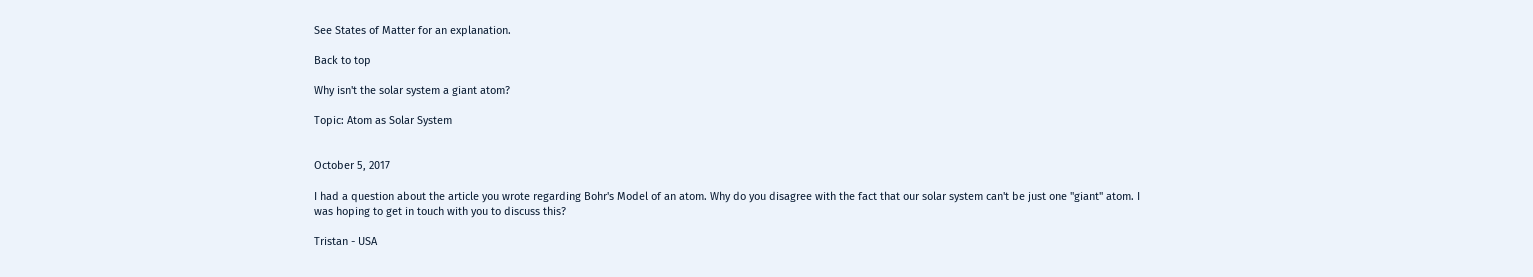See States of Matter for an explanation.

Back to top

Why isn't the solar system a giant atom?

Topic: Atom as Solar System


October 5, 2017

I had a question about the article you wrote regarding Bohr's Model of an atom. Why do you disagree with the fact that our solar system can't be just one "giant" atom. I was hoping to get in touch with you to discuss this?

Tristan - USA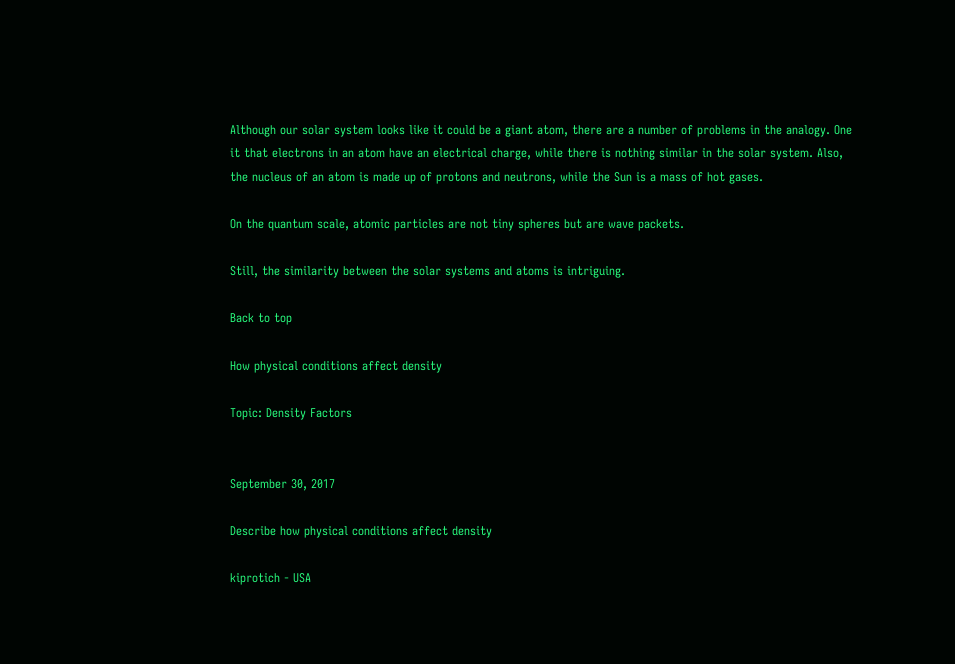Although our solar system looks like it could be a giant atom, there are a number of problems in the analogy. One it that electrons in an atom have an electrical charge, while there is nothing similar in the solar system. Also, the nucleus of an atom is made up of protons and neutrons, while the Sun is a mass of hot gases.

On the quantum scale, atomic particles are not tiny spheres but are wave packets.

Still, the similarity between the solar systems and atoms is intriguing.

Back to top

How physical conditions affect density

Topic: Density Factors


September 30, 2017

Describe how physical conditions affect density

kiprotich - USA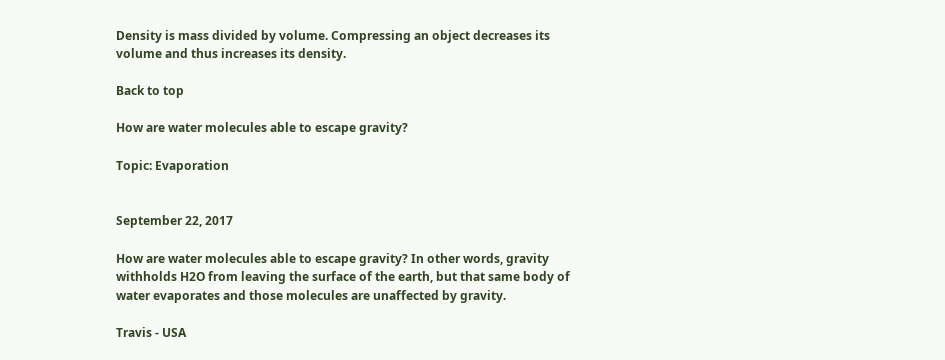Density is mass divided by volume. Compressing an object decreases its volume and thus increases its density.

Back to top

How are water molecules able to escape gravity?

Topic: Evaporation


September 22, 2017

How are water molecules able to escape gravity? In other words, gravity withholds H2O from leaving the surface of the earth, but that same body of water evaporates and those molecules are unaffected by gravity.

Travis - USA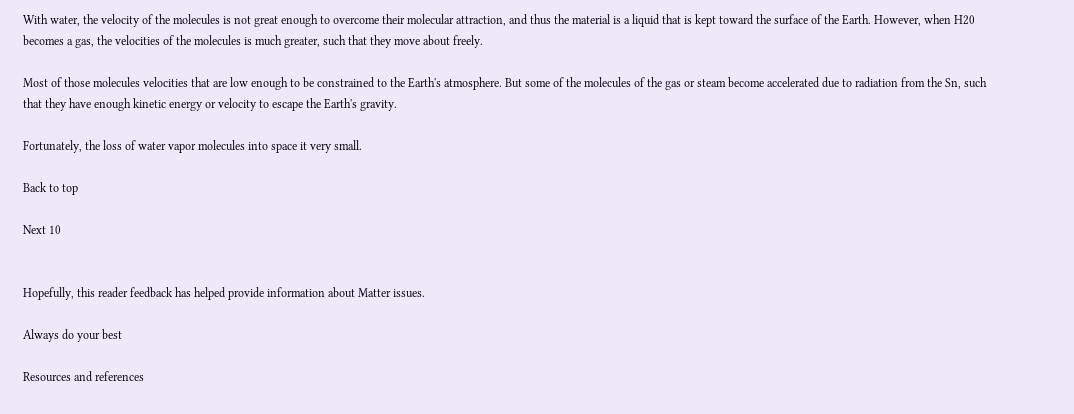With water, the velocity of the molecules is not great enough to overcome their molecular attraction, and thus the material is a liquid that is kept toward the surface of the Earth. However, when H20 becomes a gas, the velocities of the molecules is much greater, such that they move about freely.

Most of those molecules velocities that are low enough to be constrained to the Earth's atmosphere. But some of the molecules of the gas or steam become accelerated due to radiation from the Sn, such that they have enough kinetic energy or velocity to escape the Earth's gravity.

Fortunately, the loss of water vapor molecules into space it very small.

Back to top

Next 10


Hopefully, this reader feedback has helped provide information about Matter issues.

Always do your best

Resources and references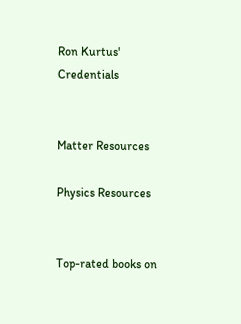Ron Kurtus' Credentials


Matter Resources

Physics Resources


Top-rated books on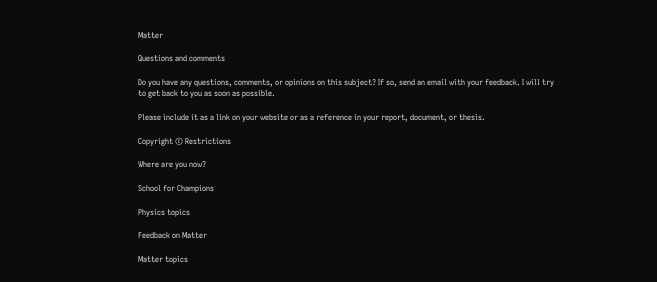Matter

Questions and comments

Do you have any questions, comments, or opinions on this subject? If so, send an email with your feedback. I will try to get back to you as soon as possible.

Please include it as a link on your website or as a reference in your report, document, or thesis.

Copyright © Restrictions

Where are you now?

School for Champions

Physics topics

Feedback on Matter

Matter topics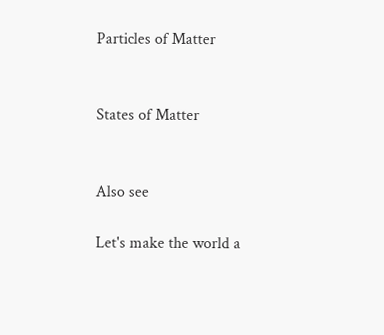Particles of Matter


States of Matter


Also see

Let's make the world a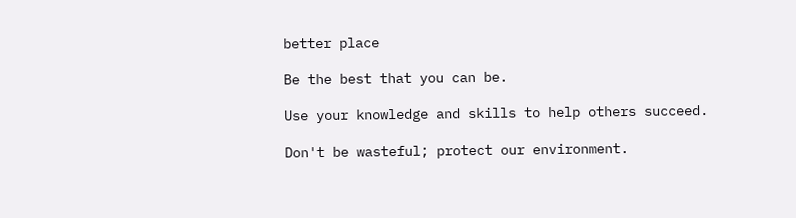better place

Be the best that you can be.

Use your knowledge and skills to help others succeed.

Don't be wasteful; protect our environment.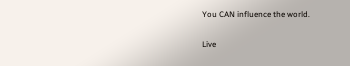You CAN influence the world.

Live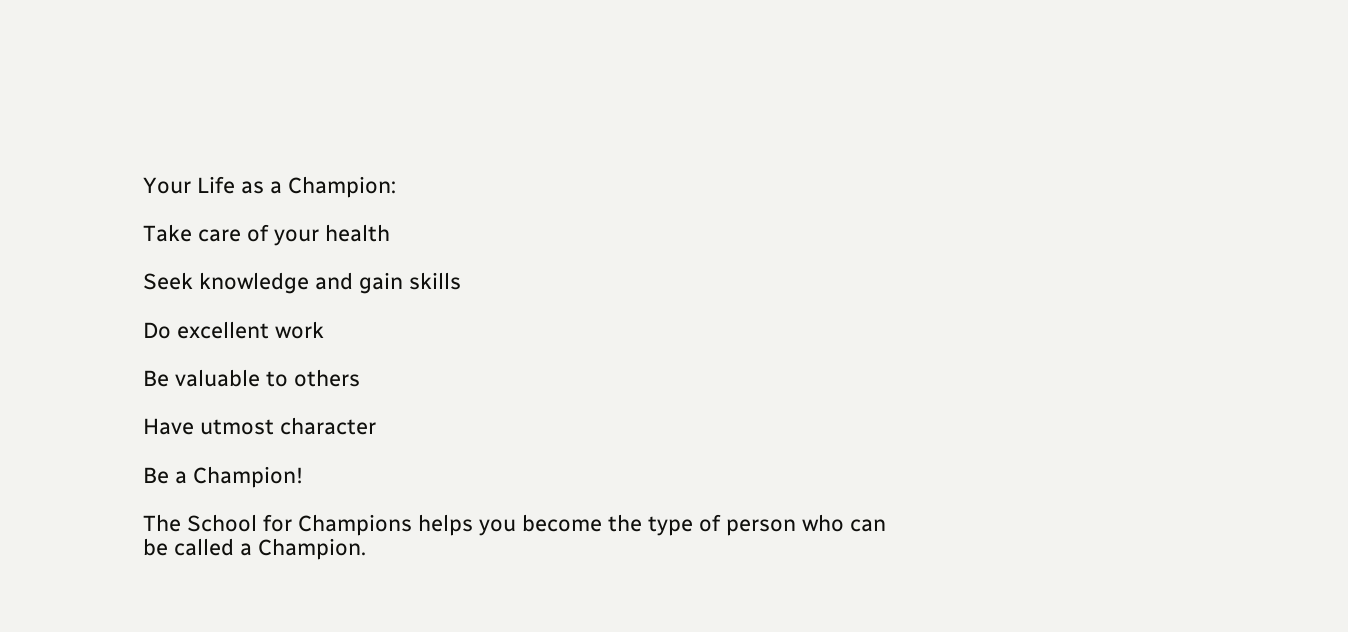Your Life as a Champion:

Take care of your health

Seek knowledge and gain skills

Do excellent work

Be valuable to others

Have utmost character

Be a Champion!

The School for Champions helps you become the type of person who can be called a Champion.